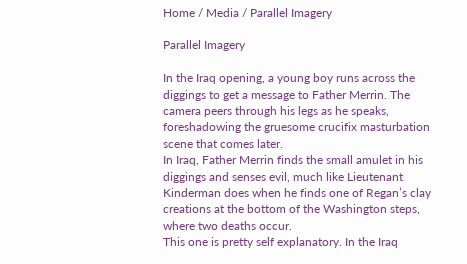Home / Media / Parallel Imagery

Parallel Imagery

In the Iraq opening, a young boy runs across the diggings to get a message to Father Merrin. The camera peers through his legs as he speaks, foreshadowing the gruesome crucifix masturbation scene that comes later.
In Iraq, Father Merrin finds the small amulet in his diggings and senses evil, much like Lieutenant Kinderman does when he finds one of Regan’s clay creations at the bottom of the Washington steps, where two deaths occur.
This one is pretty self explanatory. In the Iraq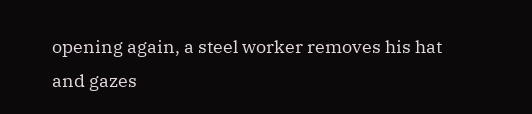opening again, a steel worker removes his hat and gazes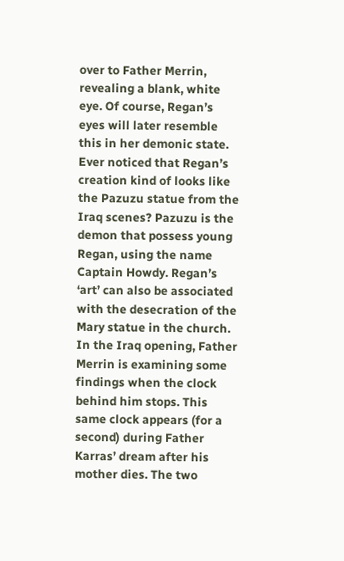over to Father Merrin, revealing a blank, white eye. Of course, Regan’s eyes will later resemble this in her demonic state.
Ever noticed that Regan’s creation kind of looks like the Pazuzu statue from the Iraq scenes? Pazuzu is the demon that possess young Regan, using the name Captain Howdy. Regan’s ‘art’ can also be associated with the desecration of the Mary statue in the church.
In the Iraq opening, Father Merrin is examining some findings when the clock behind him stops. This same clock appears (for a second) during Father Karras’ dream after his mother dies. The two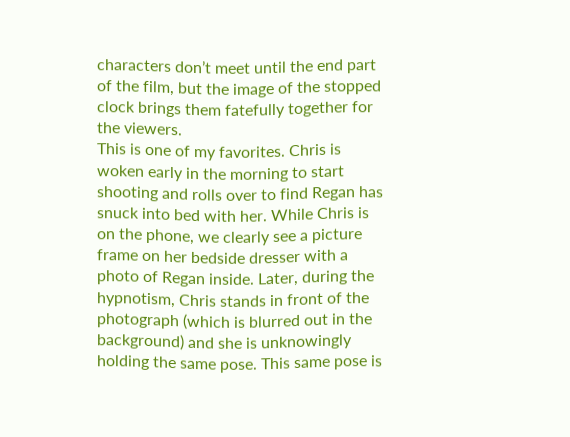characters don’t meet until the end part of the film, but the image of the stopped clock brings them fatefully together for the viewers.
This is one of my favorites. Chris is woken early in the morning to start shooting and rolls over to find Regan has snuck into bed with her. While Chris is on the phone, we clearly see a picture frame on her bedside dresser with a photo of Regan inside. Later, during the hypnotism, Chris stands in front of the photograph (which is blurred out in the background) and she is unknowingly holding the same pose. This same pose is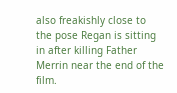also freakishly close to the pose Regan is sitting in after killing Father Merrin near the end of the film.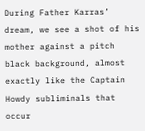During Father Karras’ dream, we see a shot of his mother against a pitch black background, almost exactly like the Captain Howdy subliminals that occur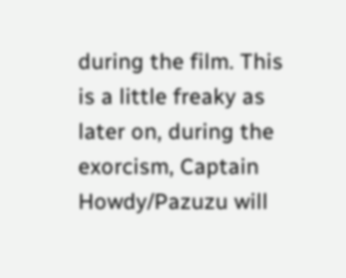during the film. This is a little freaky as later on, during the exorcism, Captain Howdy/Pazuzu will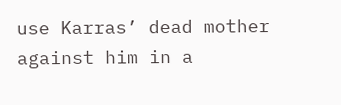use Karras’ dead mother against him in a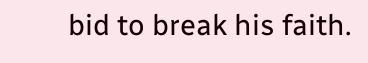bid to break his faith.